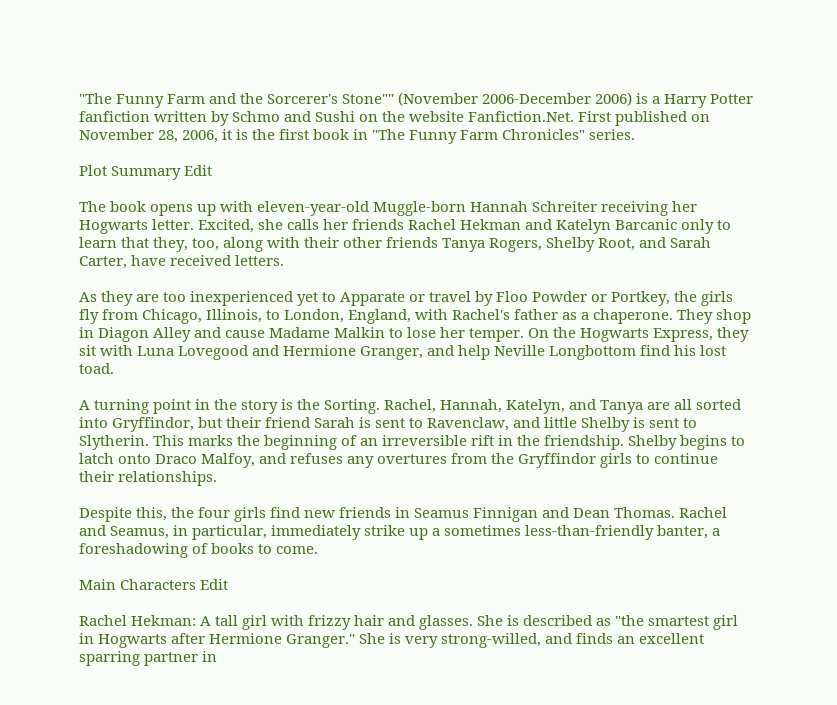"The Funny Farm and the Sorcerer's Stone"" (November 2006-December 2006) is a Harry Potter fanfiction written by Schmo and Sushi on the website Fanfiction.Net. First published on November 28, 2006, it is the first book in "The Funny Farm Chronicles" series.

Plot Summary Edit

The book opens up with eleven-year-old Muggle-born Hannah Schreiter receiving her Hogwarts letter. Excited, she calls her friends Rachel Hekman and Katelyn Barcanic only to learn that they, too, along with their other friends Tanya Rogers, Shelby Root, and Sarah Carter, have received letters.

As they are too inexperienced yet to Apparate or travel by Floo Powder or Portkey, the girls fly from Chicago, Illinois, to London, England, with Rachel's father as a chaperone. They shop in Diagon Alley and cause Madame Malkin to lose her temper. On the Hogwarts Express, they sit with Luna Lovegood and Hermione Granger, and help Neville Longbottom find his lost toad.

A turning point in the story is the Sorting. Rachel, Hannah, Katelyn, and Tanya are all sorted into Gryffindor, but their friend Sarah is sent to Ravenclaw, and little Shelby is sent to Slytherin. This marks the beginning of an irreversible rift in the friendship. Shelby begins to latch onto Draco Malfoy, and refuses any overtures from the Gryffindor girls to continue their relationships.

Despite this, the four girls find new friends in Seamus Finnigan and Dean Thomas. Rachel and Seamus, in particular, immediately strike up a sometimes less-than-friendly banter, a foreshadowing of books to come.

Main Characters Edit

Rachel Hekman: A tall girl with frizzy hair and glasses. She is described as "the smartest girl in Hogwarts after Hermione Granger." She is very strong-willed, and finds an excellent sparring partner in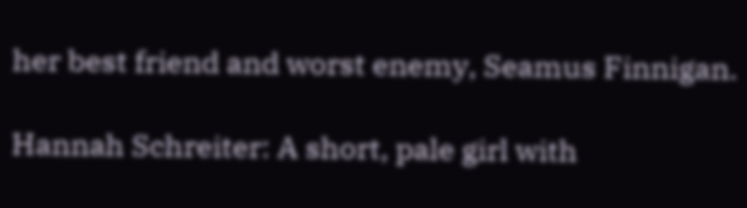her best friend and worst enemy, Seamus Finnigan.

Hannah Schreiter: A short, pale girl with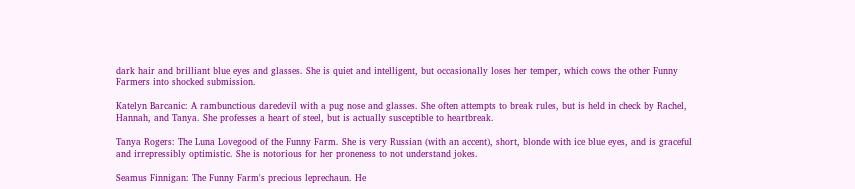dark hair and brilliant blue eyes and glasses. She is quiet and intelligent, but occasionally loses her temper, which cows the other Funny Farmers into shocked submission.

Katelyn Barcanic: A rambunctious daredevil with a pug nose and glasses. She often attempts to break rules, but is held in check by Rachel, Hannah, and Tanya. She professes a heart of steel, but is actually susceptible to heartbreak.

Tanya Rogers: The Luna Lovegood of the Funny Farm. She is very Russian (with an accent), short, blonde with ice blue eyes, and is graceful and irrepressibly optimistic. She is notorious for her proneness to not understand jokes.

Seamus Finnigan: The Funny Farm's precious leprechaun. He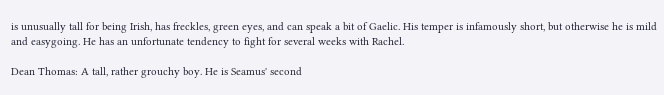is unusually tall for being Irish, has freckles, green eyes, and can speak a bit of Gaelic. His temper is infamously short, but otherwise he is mild and easygoing. He has an unfortunate tendency to fight for several weeks with Rachel.

Dean Thomas: A tall, rather grouchy boy. He is Seamus' second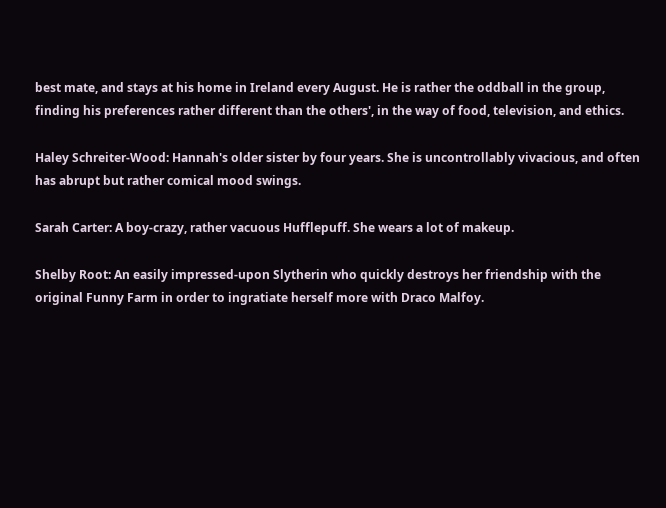best mate, and stays at his home in Ireland every August. He is rather the oddball in the group, finding his preferences rather different than the others', in the way of food, television, and ethics.

Haley Schreiter-Wood: Hannah's older sister by four years. She is uncontrollably vivacious, and often has abrupt but rather comical mood swings.

Sarah Carter: A boy-crazy, rather vacuous Hufflepuff. She wears a lot of makeup.

Shelby Root: An easily impressed-upon Slytherin who quickly destroys her friendship with the original Funny Farm in order to ingratiate herself more with Draco Malfoy.